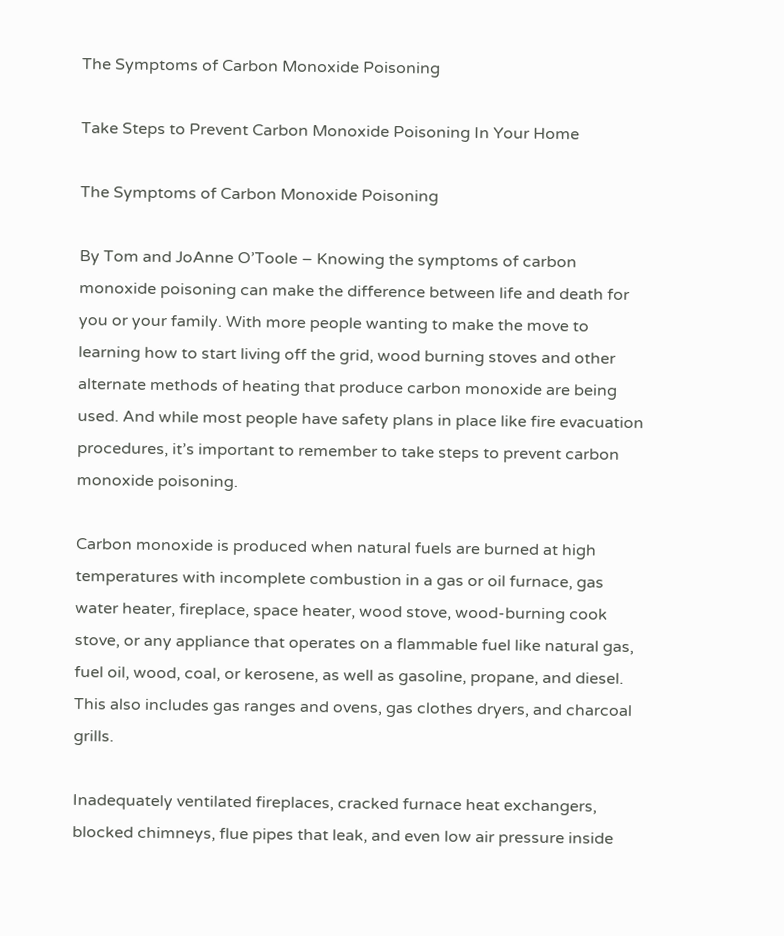The Symptoms of Carbon Monoxide Poisoning

Take Steps to Prevent Carbon Monoxide Poisoning In Your Home

The Symptoms of Carbon Monoxide Poisoning

By Tom and JoAnne O’Toole – Knowing the symptoms of carbon monoxide poisoning can make the difference between life and death for you or your family. With more people wanting to make the move to learning how to start living off the grid, wood burning stoves and other alternate methods of heating that produce carbon monoxide are being used. And while most people have safety plans in place like fire evacuation procedures, it’s important to remember to take steps to prevent carbon monoxide poisoning.

Carbon monoxide is produced when natural fuels are burned at high temperatures with incomplete combustion in a gas or oil furnace, gas water heater, fireplace, space heater, wood stove, wood-burning cook stove, or any appliance that operates on a flammable fuel like natural gas, fuel oil, wood, coal, or kerosene, as well as gasoline, propane, and diesel. This also includes gas ranges and ovens, gas clothes dryers, and charcoal grills.

Inadequately ventilated fireplaces, cracked furnace heat exchangers, blocked chimneys, flue pipes that leak, and even low air pressure inside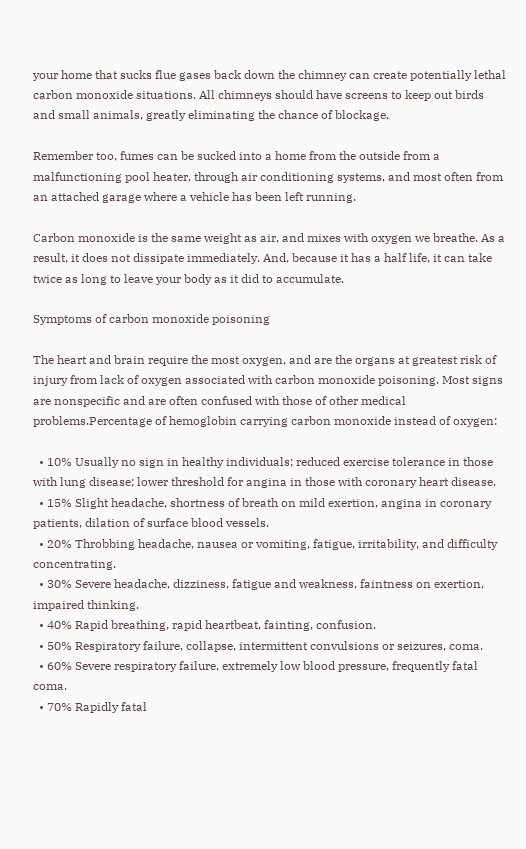your home that sucks flue gases back down the chimney can create potentially lethal carbon monoxide situations. All chimneys should have screens to keep out birds and small animals, greatly eliminating the chance of blockage.

Remember too, fumes can be sucked into a home from the outside from a malfunctioning pool heater, through air conditioning systems, and most often from an attached garage where a vehicle has been left running.

Carbon monoxide is the same weight as air, and mixes with oxygen we breathe. As a result, it does not dissipate immediately. And, because it has a half life, it can take twice as long to leave your body as it did to accumulate.

Symptoms of carbon monoxide poisoning

The heart and brain require the most oxygen, and are the organs at greatest risk of injury from lack of oxygen associated with carbon monoxide poisoning. Most signs are nonspecific and are often confused with those of other medical problems.Percentage of hemoglobin carrying carbon monoxide instead of oxygen:

  • 10% Usually no sign in healthy individuals; reduced exercise tolerance in those with lung disease; lower threshold for angina in those with coronary heart disease.
  • 15% Slight headache, shortness of breath on mild exertion, angina in coronary patients, dilation of surface blood vessels.
  • 20% Throbbing headache, nausea or vomiting, fatigue, irritability, and difficulty concentrating.
  • 30% Severe headache, dizziness, fatigue and weakness, faintness on exertion, impaired thinking.
  • 40% Rapid breathing, rapid heartbeat, fainting, confusion.
  • 50% Respiratory failure, collapse, intermittent convulsions or seizures, coma.
  • 60% Severe respiratory failure, extremely low blood pressure, frequently fatal coma.
  • 70% Rapidly fatal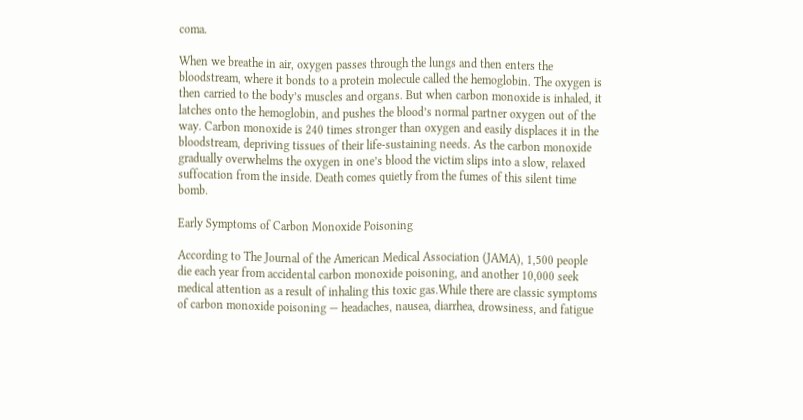coma.

When we breathe in air, oxygen passes through the lungs and then enters the bloodstream, where it bonds to a protein molecule called the hemoglobin. The oxygen is then carried to the body’s muscles and organs. But when carbon monoxide is inhaled, it latches onto the hemoglobin, and pushes the blood’s normal partner oxygen out of the way. Carbon monoxide is 240 times stronger than oxygen and easily displaces it in the bloodstream, depriving tissues of their life-sustaining needs. As the carbon monoxide gradually overwhelms the oxygen in one’s blood the victim slips into a slow, relaxed suffocation from the inside. Death comes quietly from the fumes of this silent time bomb.

Early Symptoms of Carbon Monoxide Poisoning

According to The Journal of the American Medical Association (JAMA), 1,500 people die each year from accidental carbon monoxide poisoning, and another 10,000 seek medical attention as a result of inhaling this toxic gas.While there are classic symptoms of carbon monoxide poisoning — headaches, nausea, diarrhea, drowsiness, and fatigue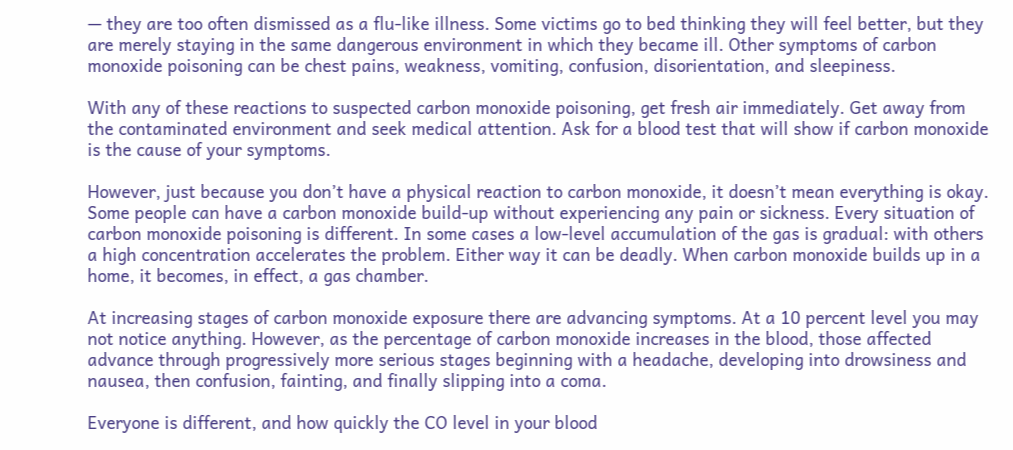— they are too often dismissed as a flu-like illness. Some victims go to bed thinking they will feel better, but they are merely staying in the same dangerous environment in which they became ill. Other symptoms of carbon monoxide poisoning can be chest pains, weakness, vomiting, confusion, disorientation, and sleepiness.

With any of these reactions to suspected carbon monoxide poisoning, get fresh air immediately. Get away from the contaminated environment and seek medical attention. Ask for a blood test that will show if carbon monoxide is the cause of your symptoms.

However, just because you don’t have a physical reaction to carbon monoxide, it doesn’t mean everything is okay. Some people can have a carbon monoxide build-up without experiencing any pain or sickness. Every situation of carbon monoxide poisoning is different. In some cases a low-level accumulation of the gas is gradual: with others a high concentration accelerates the problem. Either way it can be deadly. When carbon monoxide builds up in a home, it becomes, in effect, a gas chamber.

At increasing stages of carbon monoxide exposure there are advancing symptoms. At a 10 percent level you may not notice anything. However, as the percentage of carbon monoxide increases in the blood, those affected advance through progressively more serious stages beginning with a headache, developing into drowsiness and nausea, then confusion, fainting, and finally slipping into a coma.

Everyone is different, and how quickly the CO level in your blood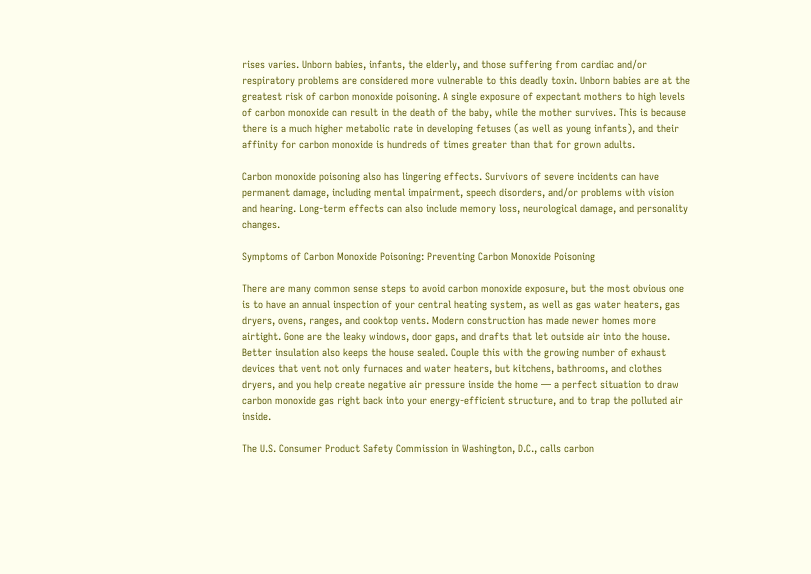rises varies. Unborn babies, infants, the elderly, and those suffering from cardiac and/or respiratory problems are considered more vulnerable to this deadly toxin. Unborn babies are at the greatest risk of carbon monoxide poisoning. A single exposure of expectant mothers to high levels of carbon monoxide can result in the death of the baby, while the mother survives. This is because there is a much higher metabolic rate in developing fetuses (as well as young infants), and their affinity for carbon monoxide is hundreds of times greater than that for grown adults.

Carbon monoxide poisoning also has lingering effects. Survivors of severe incidents can have permanent damage, including mental impairment, speech disorders, and/or problems with vision and hearing. Long-term effects can also include memory loss, neurological damage, and personality changes.

Symptoms of Carbon Monoxide Poisoning: Preventing Carbon Monoxide Poisoning

There are many common sense steps to avoid carbon monoxide exposure, but the most obvious one is to have an annual inspection of your central heating system, as well as gas water heaters, gas dryers, ovens, ranges, and cooktop vents. Modern construction has made newer homes more airtight. Gone are the leaky windows, door gaps, and drafts that let outside air into the house. Better insulation also keeps the house sealed. Couple this with the growing number of exhaust devices that vent not only furnaces and water heaters, but kitchens, bathrooms, and clothes dryers, and you help create negative air pressure inside the home — a perfect situation to draw carbon monoxide gas right back into your energy-efficient structure, and to trap the polluted air inside.

The U.S. Consumer Product Safety Commission in Washington, D.C., calls carbon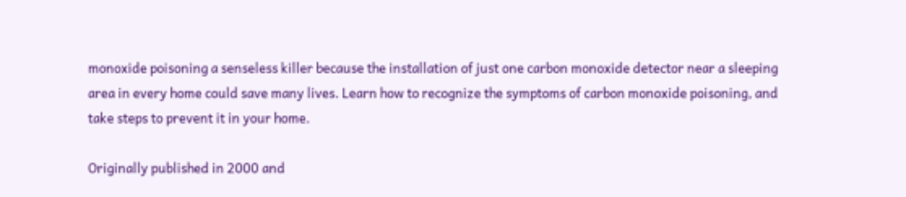monoxide poisoning a senseless killer because the installation of just one carbon monoxide detector near a sleeping area in every home could save many lives. Learn how to recognize the symptoms of carbon monoxide poisoning, and take steps to prevent it in your home.

Originally published in 2000 and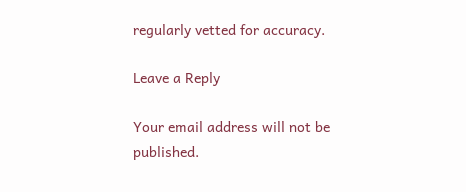regularly vetted for accuracy.

Leave a Reply

Your email address will not be published.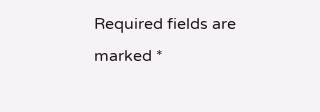Required fields are marked *